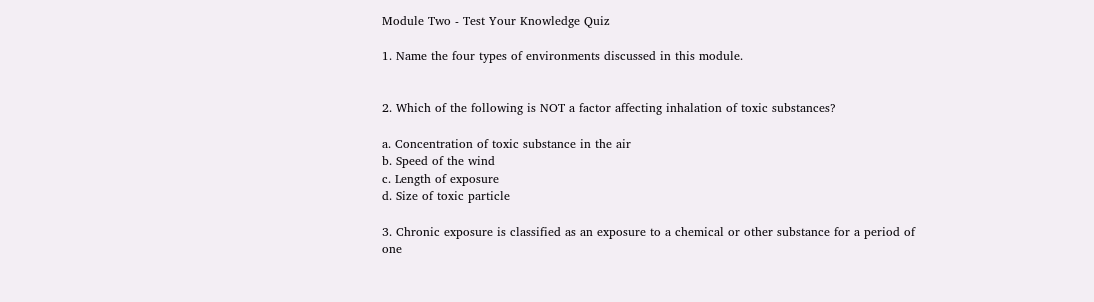Module Two - Test Your Knowledge Quiz

1. Name the four types of environments discussed in this module.


2. Which of the following is NOT a factor affecting inhalation of toxic substances?

a. Concentration of toxic substance in the air
b. Speed of the wind
c. Length of exposure
d. Size of toxic particle

3. Chronic exposure is classified as an exposure to a chemical or other substance for a period of one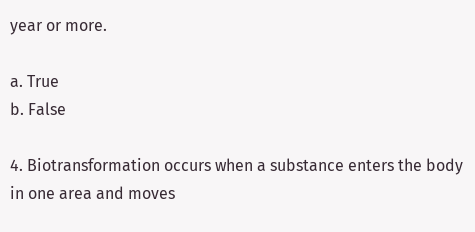year or more.

a. True
b. False

4. Biotransformation occurs when a substance enters the body in one area and moves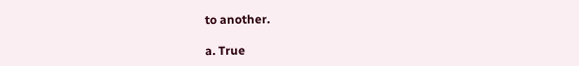to another.

a. True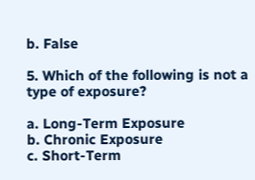b. False

5. Which of the following is not a type of exposure?

a. Long-Term Exposure
b. Chronic Exposure
c. Short-Term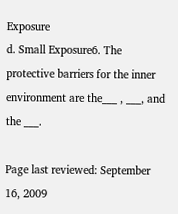Exposure
d. Small Exposure6. The protective barriers for the inner environment are the___ , ___, and the ___.

Page last reviewed: September 16, 2009